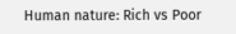Human nature: Rich vs Poor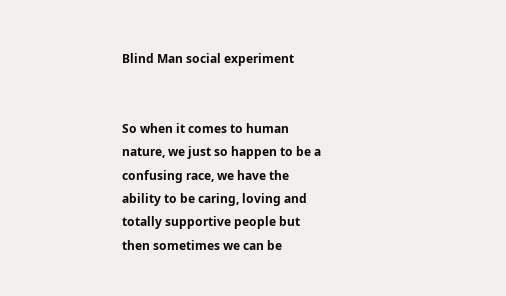Blind Man social experiment


So when it comes to human nature, we just so happen to be a confusing race, we have the ability to be caring, loving and totally supportive people but then sometimes we can be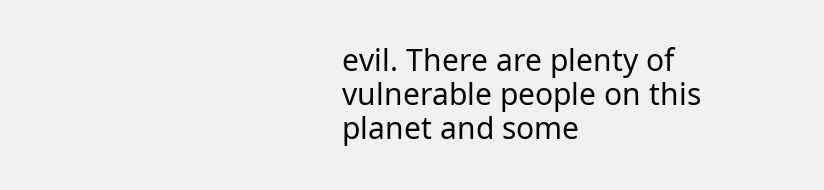evil. There are plenty of vulnerable people on this planet and some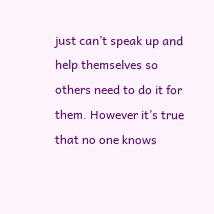just can’t speak up and help themselves so others need to do it for them. However it’s true that no one knows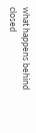what happens behind closed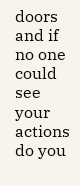doors and if no one could see your actions do you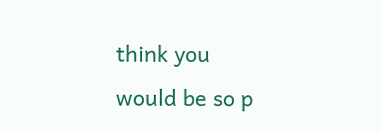think you would be so p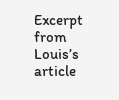Excerpt from Louis’s article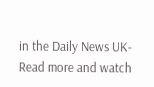in the Daily News UK- Read more and watch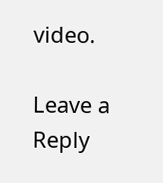video.

Leave a Reply